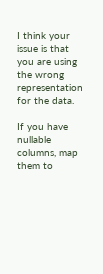I think your issue is that you are using the wrong representation for the data.

If you have nullable columns, map them to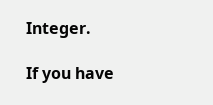Integer.

If you have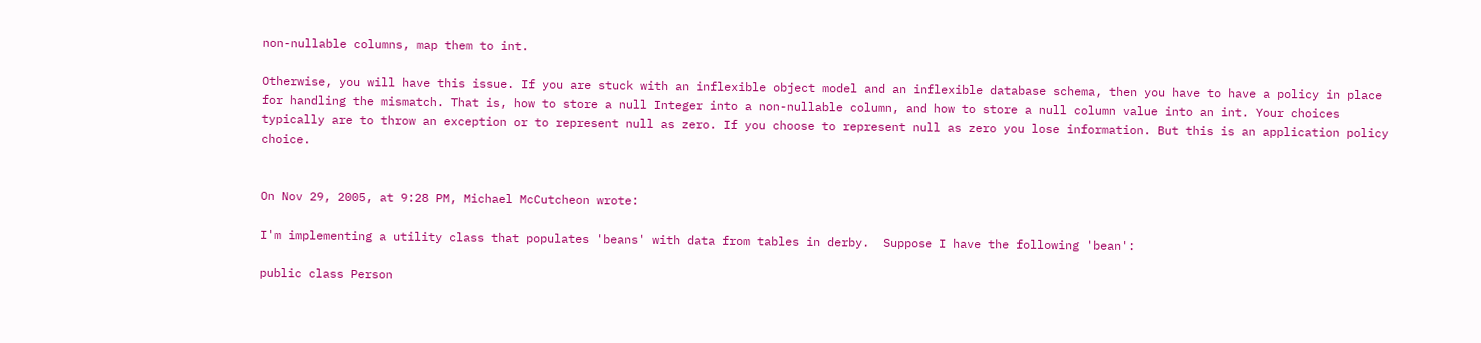non-nullable columns, map them to int.

Otherwise, you will have this issue. If you are stuck with an inflexible object model and an inflexible database schema, then you have to have a policy in place for handling the mismatch. That is, how to store a null Integer into a non-nullable column, and how to store a null column value into an int. Your choices typically are to throw an exception or to represent null as zero. If you choose to represent null as zero you lose information. But this is an application policy choice.


On Nov 29, 2005, at 9:28 PM, Michael McCutcheon wrote:

I'm implementing a utility class that populates 'beans' with data from tables in derby.  Suppose I have the following 'bean':

public class Person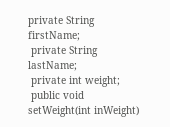private String firstName;
 private String lastName;
 private int weight;
 public void setWeight(int inWeight)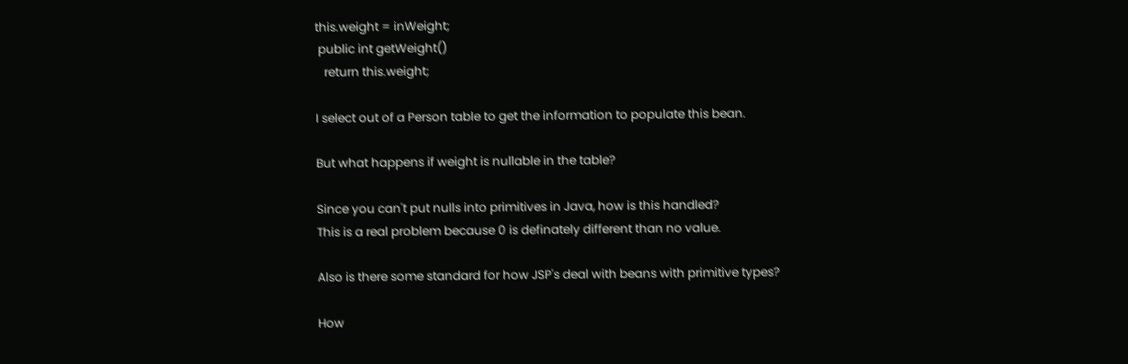this.weight = inWeight;
 public int getWeight()
   return this.weight;

I select out of a Person table to get the information to populate this bean.

But what happens if weight is nullable in the table?

Since you can't put nulls into primitives in Java, how is this handled?
This is a real problem because 0 is definately different than no value.

Also is there some standard for how JSP's deal with beans with primitive types?

How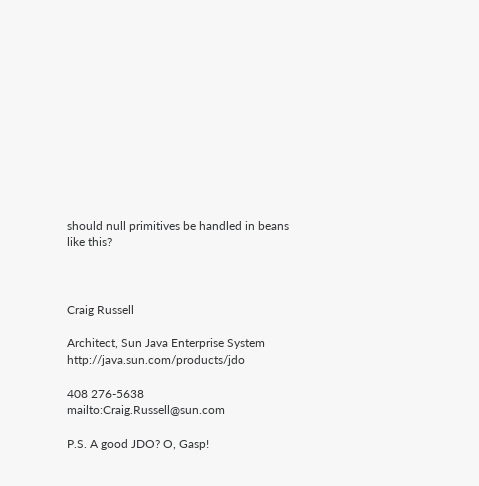should null primitives be handled in beans like this?



Craig Russell

Architect, Sun Java Enterprise System http://java.sun.com/products/jdo

408 276-5638 mailto:Craig.Russell@sun.com

P.S. A good JDO? O, Gasp!